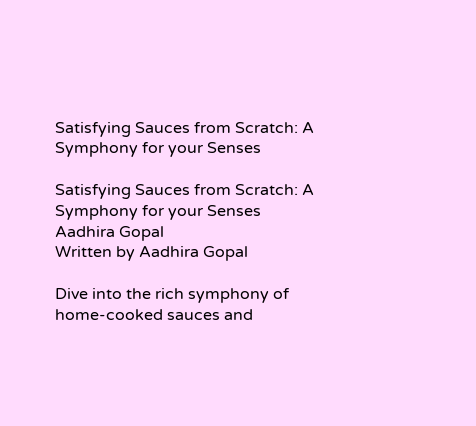Satisfying Sauces from Scratch: A Symphony for your Senses

Satisfying Sauces from Scratch: A Symphony for your Senses
Aadhira Gopal
Written by Aadhira Gopal

Dive into the rich symphony of home-cooked sauces and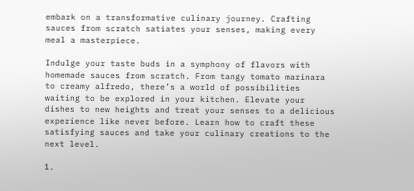embark on a transformative culinary journey. Crafting sauces from scratch satiates your senses, making every meal a masterpiece.

Indulge your taste buds in a symphony of flavors with homemade sauces from scratch. From tangy tomato marinara to creamy alfredo, there’s a world of possibilities waiting to be explored in your kitchen. Elevate your dishes to new heights and treat your senses to a delicious experience like never before. Learn how to craft these satisfying sauces and take your culinary creations to the next level.

1.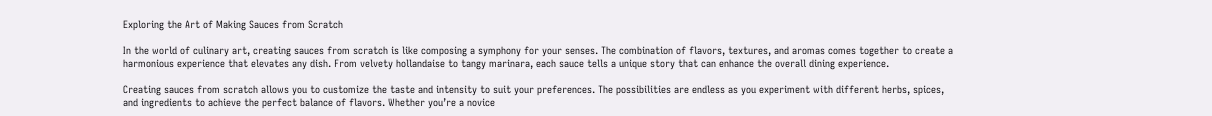Exploring the Art of Making Sauces from Scratch

In the world of culinary art, creating sauces from scratch is like composing a symphony for your senses. The combination of flavors, textures, and aromas comes together to create a harmonious experience that elevates any dish. From velvety hollandaise to tangy marinara, each sauce tells a unique story that can enhance the overall dining experience.

Creating sauces from scratch allows you to customize the taste and intensity to suit your preferences. The possibilities are endless as you experiment with different herbs, spices, and ingredients to achieve the perfect balance of flavors. Whether you’re a novice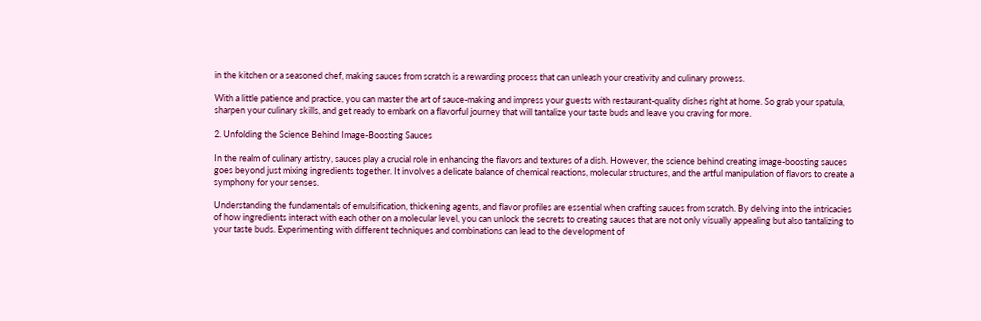in the kitchen or a seasoned chef, making sauces from scratch is a rewarding process that can unleash your creativity and culinary prowess.

With a little patience and practice, you can master the art of sauce-making and impress your guests with restaurant-quality dishes right at home. So grab your spatula, sharpen your culinary skills, and get ready to embark on a flavorful journey that will tantalize your taste buds and leave you craving for more.

2. Unfolding the Science Behind Image-Boosting Sauces

In the realm of culinary artistry, sauces play a crucial role in enhancing the flavors and textures of a dish. However, the science behind creating image-boosting sauces goes beyond just mixing ingredients together. It involves a delicate balance of chemical reactions, molecular structures, and the artful manipulation of flavors to create a symphony for your senses.

Understanding the fundamentals of emulsification, thickening agents, and flavor profiles are essential when crafting sauces from scratch. By delving into the intricacies of how ingredients interact with each other on a molecular level, you can unlock the secrets to creating sauces that are not only visually appealing but also tantalizing to your taste buds. Experimenting with different techniques and combinations can lead to the development of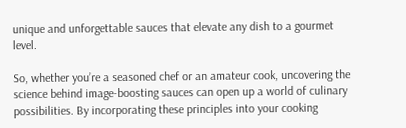unique and unforgettable sauces that elevate any dish to a gourmet level.

So, whether you’re a seasoned chef or an amateur cook, uncovering the science behind image-boosting sauces can open up a world of culinary possibilities. By incorporating these principles into your cooking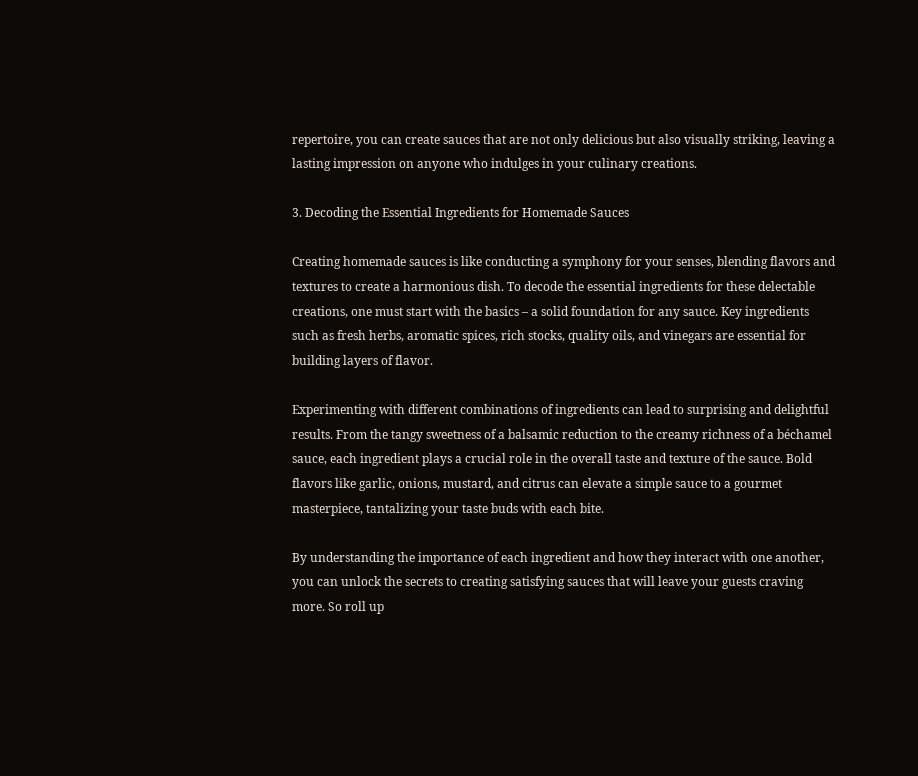repertoire, you can create sauces that are not only delicious but also visually striking, leaving a lasting impression on anyone who indulges in your culinary creations.

3. Decoding the Essential Ingredients for Homemade Sauces

Creating homemade sauces is like conducting a symphony for your senses, blending flavors and textures to create a harmonious dish. To decode the essential ingredients for these delectable creations, one must start with the basics – a solid foundation for any sauce. Key ingredients such as fresh herbs, aromatic spices, rich stocks, quality oils, and vinegars are essential for building layers of flavor.

Experimenting with different combinations of ingredients can lead to surprising and delightful results. From the tangy sweetness of a balsamic reduction to the creamy richness of a béchamel sauce, each ingredient plays a crucial role in the overall taste and texture of the sauce. Bold flavors like garlic, onions, mustard, and citrus can elevate a simple sauce to a gourmet masterpiece, tantalizing your taste buds with each bite.

By understanding the importance of each ingredient and how they interact with one another, you can unlock the secrets to creating satisfying sauces that will leave your guests craving more. So roll up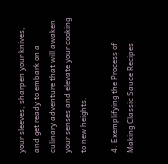your sleeves, sharpen your knives, and get ready to embark on a culinary adventure that will awaken your senses and elevate your cooking to new heights.

4. Exemplifying the Process of Making Classic Sauce Recipes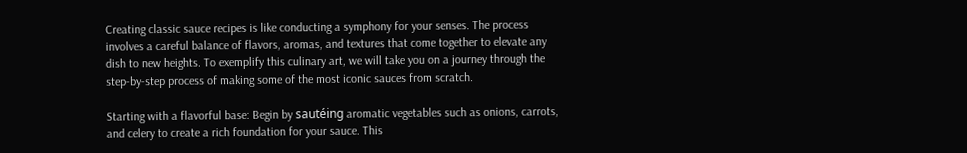Creating classic sauce recipes is like conducting a symphony for your senses. The process involves a careful balance of flavors, aromas, and textures that come together to elevate any dish to new heights. To exemplify this culinary art, we will take you on a journey through the step-by-step process of making some of the most iconic sauces from scratch.

Starting with a flavorful base: Begin by sautéing aromatic vegetables such as onions, carrots, and celery to create a rich foundation for your sauce. This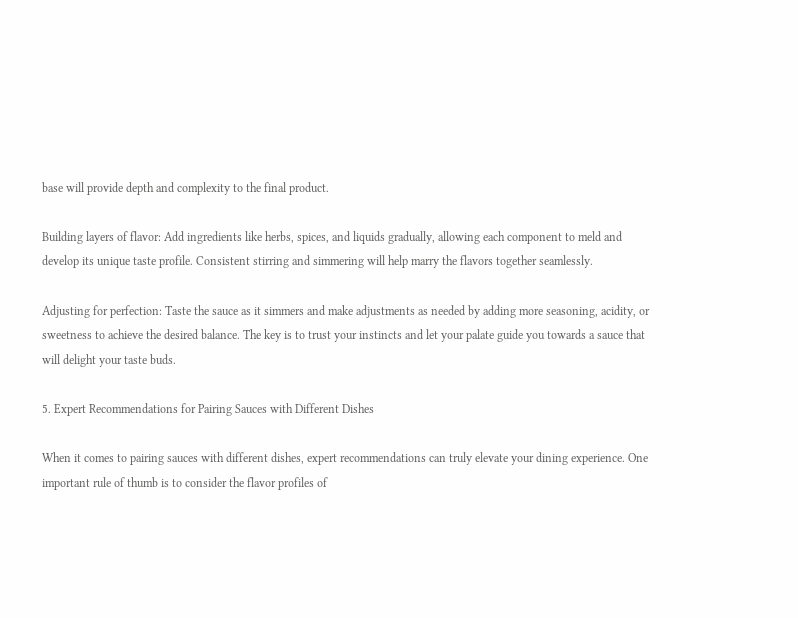base will provide depth and complexity to the final product.

Building layers of flavor: Add ingredients like herbs, spices, and liquids gradually, allowing each component to meld and develop its unique taste profile. Consistent stirring and simmering will help marry the flavors together seamlessly.

Adjusting for perfection: Taste the sauce as it simmers and make adjustments as needed by adding more seasoning, acidity, or sweetness to achieve the desired balance. The key is to trust your instincts and let your palate guide you towards a sauce that will delight your taste buds.

5. Expert Recommendations for Pairing Sauces with Different Dishes

When it comes to pairing sauces with different dishes, expert recommendations can truly elevate your dining experience. One important rule of thumb is to consider the flavor profiles of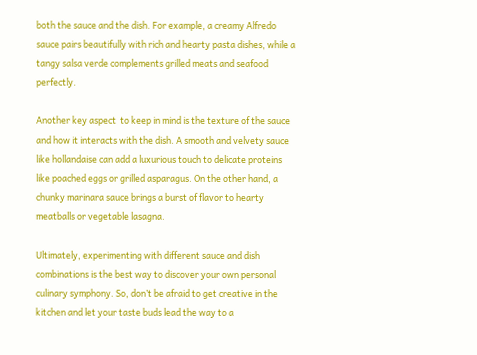both the sauce and the dish. For example, a creamy Alfredo sauce pairs beautifully with rich and hearty pasta dishes, while a tangy salsa verde complements grilled meats and seafood perfectly.

Another key aspect  to keep in mind is the texture of the sauce and how it interacts with the dish. A smooth and velvety sauce like hollandaise can add a luxurious touch to delicate proteins like poached eggs or grilled asparagus. On the other hand, a chunky marinara sauce brings a burst of flavor to hearty meatballs or vegetable lasagna.

Ultimately, experimenting with different sauce and dish combinations is the best way to discover your own personal culinary symphony. So, don’t be afraid to get creative in the kitchen and let your taste buds lead the way to a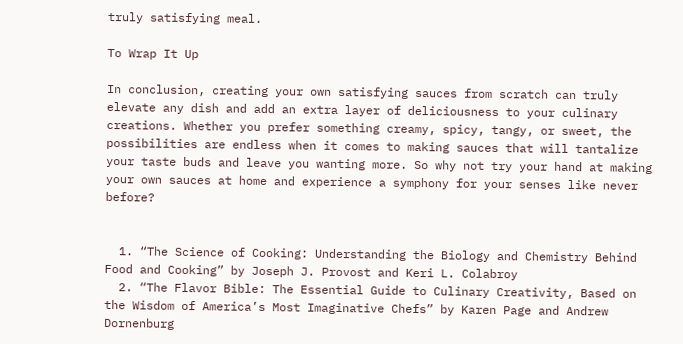truly satisfying meal.

To Wrap It Up

In conclusion, creating your own satisfying sauces from scratch can truly elevate any dish and add an extra layer of deliciousness to your culinary creations. Whether you prefer something creamy, spicy, tangy, or sweet, the possibilities are endless when it comes to making sauces that will tantalize your taste buds and leave you wanting more. So why not try your hand at making your own sauces at home and experience a symphony for your senses like never before?


  1. “The Science of Cooking: Understanding the Biology and Chemistry Behind Food and Cooking” by Joseph J. Provost and Keri L. Colabroy
  2. “The Flavor Bible: The Essential Guide to Culinary Creativity, Based on the Wisdom of America’s Most Imaginative Chefs” by Karen Page and Andrew Dornenburg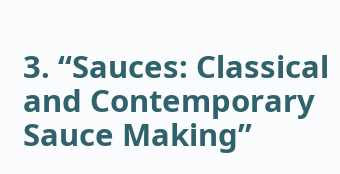3. “Sauces: Classical and Contemporary Sauce Making”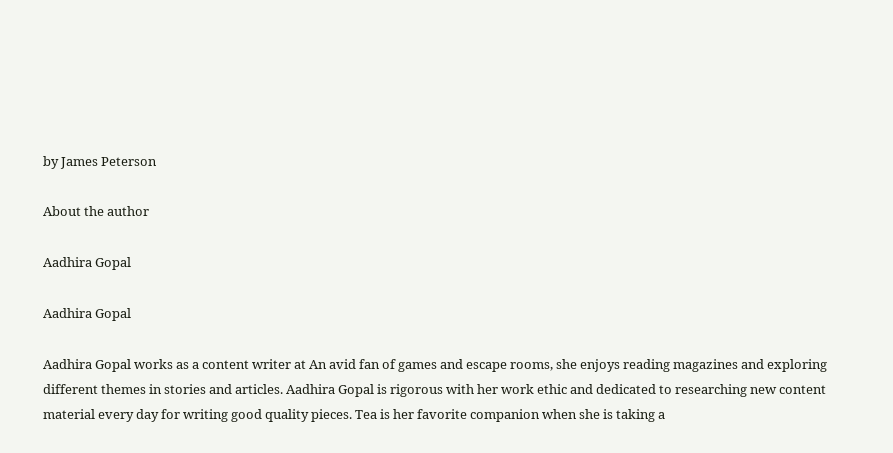by James Peterson

About the author

Aadhira Gopal

Aadhira Gopal

Aadhira Gopal works as a content writer at An avid fan of games and escape rooms, she enjoys reading magazines and exploring different themes in stories and articles. Aadhira Gopal is rigorous with her work ethic and dedicated to researching new content material every day for writing good quality pieces. Tea is her favorite companion when she is taking a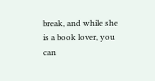break, and while she is a book lover, you can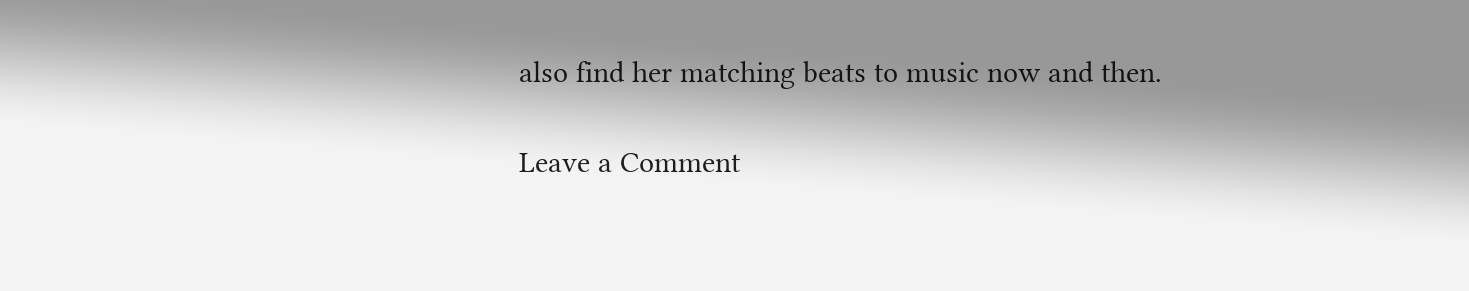also find her matching beats to music now and then.

Leave a Comment